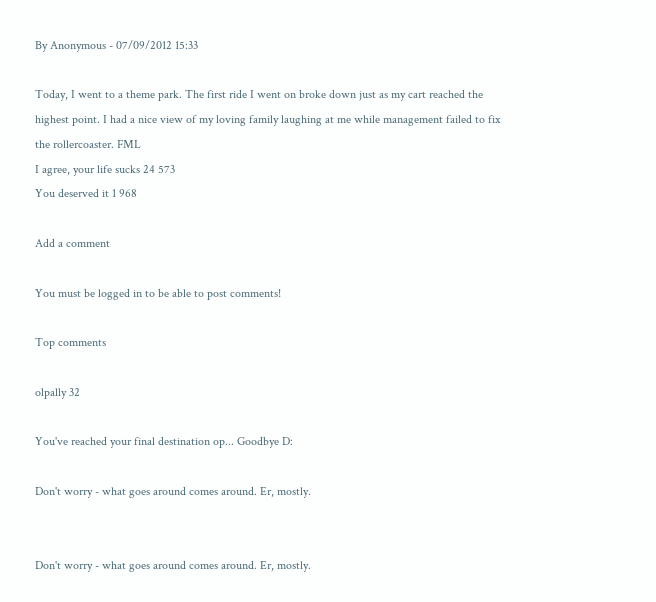By Anonymous - 07/09/2012 15:33

Today, I went to a theme park. The first ride I went on broke down just as my cart reached the highest point. I had a nice view of my loving family laughing at me while management failed to fix the rollercoaster. FML
I agree, your life sucks 24 573
You deserved it 1 968

Add a comment

You must be logged in to be able to post comments!

Top comments

olpally 32

You've reached your final destination op... Goodbye D:

Don't worry - what goes around comes around. Er, mostly.


Don't worry - what goes around comes around. Er, mostly.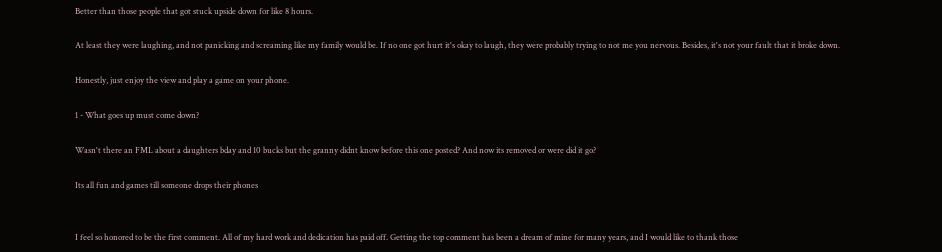Better than those people that got stuck upside down for like 8 hours.

At least they were laughing, and not panicking and screaming like my family would be. If no one got hurt it's okay to laugh, they were probably trying to not me you nervous. Besides, it's not your fault that it broke down.

Honestly, just enjoy the view and play a game on your phone.

1 - What goes up must come down?

Wasn't there an FML about a daughters bday and 10 bucks but the granny didnt know before this one posted? And now its removed or were did it go?

Its all fun and games till someone drops their phones


I feel so honored to be the first comment. All of my hard work and dedication has paid off. Getting the top comment has been a dream of mine for many years, and I would like to thank those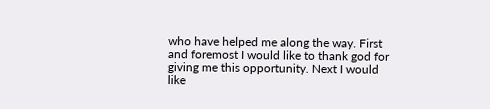who have helped me along the way. First and foremost I would like to thank god for giving me this opportunity. Next I would like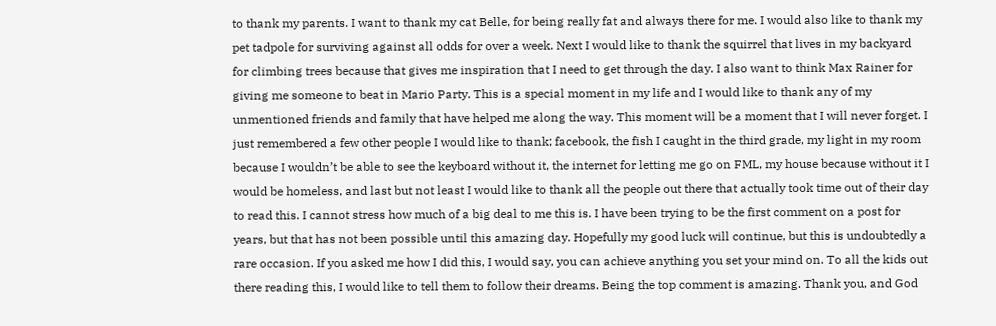to thank my parents. I want to thank my cat Belle, for being really fat and always there for me. I would also like to thank my pet tadpole for surviving against all odds for over a week. Next I would like to thank the squirrel that lives in my backyard for climbing trees because that gives me inspiration that I need to get through the day. I also want to think Max Rainer for giving me someone to beat in Mario Party. This is a special moment in my life and I would like to thank any of my unmentioned friends and family that have helped me along the way. This moment will be a moment that I will never forget. I just remembered a few other people I would like to thank; facebook, the fish I caught in the third grade, my light in my room because I wouldn’t be able to see the keyboard without it, the internet for letting me go on FML, my house because without it I would be homeless, and last but not least I would like to thank all the people out there that actually took time out of their day to read this. I cannot stress how much of a big deal to me this is. I have been trying to be the first comment on a post for years, but that has not been possible until this amazing day. Hopefully my good luck will continue, but this is undoubtedly a rare occasion. If you asked me how I did this, I would say, you can achieve anything you set your mind on. To all the kids out there reading this, I would like to tell them to follow their dreams. Being the top comment is amazing. Thank you, and God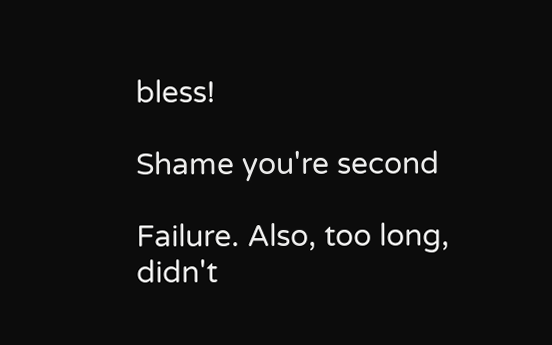bless!

Shame you're second

Failure. Also, too long, didn't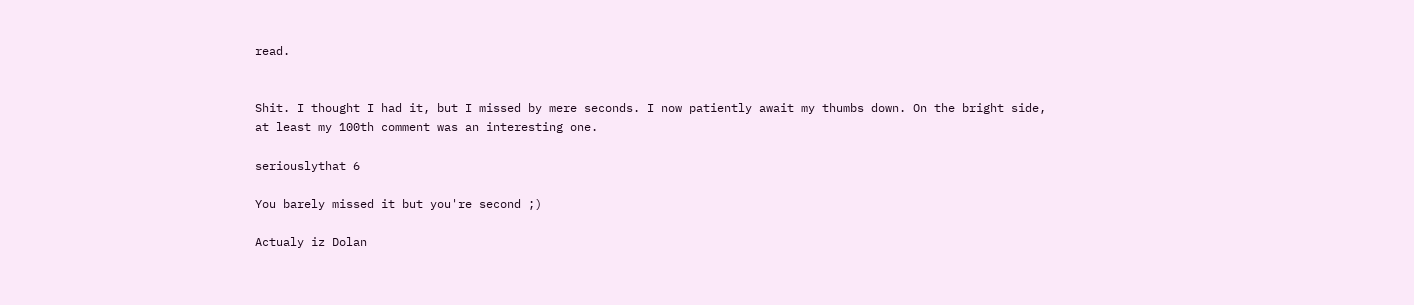read.


Shit. I thought I had it, but I missed by mere seconds. I now patiently await my thumbs down. On the bright side, at least my 100th comment was an interesting one.

seriouslythat 6

You barely missed it but you're second ;)

Actualy iz Dolan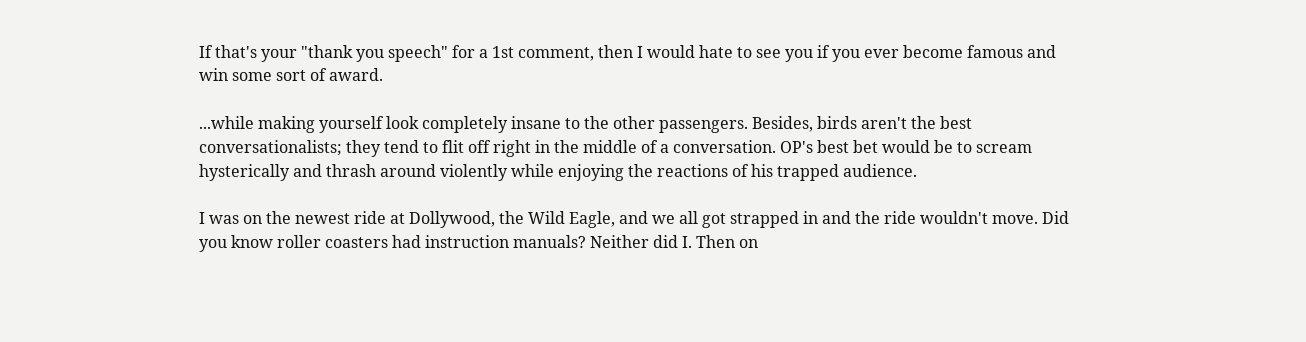If that's your "thank you speech" for a 1st comment, then I would hate to see you if you ever become famous and win some sort of award.

...while making yourself look completely insane to the other passengers. Besides, birds aren't the best conversationalists; they tend to flit off right in the middle of a conversation. OP's best bet would be to scream hysterically and thrash around violently while enjoying the reactions of his trapped audience.

I was on the newest ride at Dollywood, the Wild Eagle, and we all got strapped in and the ride wouldn't move. Did you know roller coasters had instruction manuals? Neither did I. Then on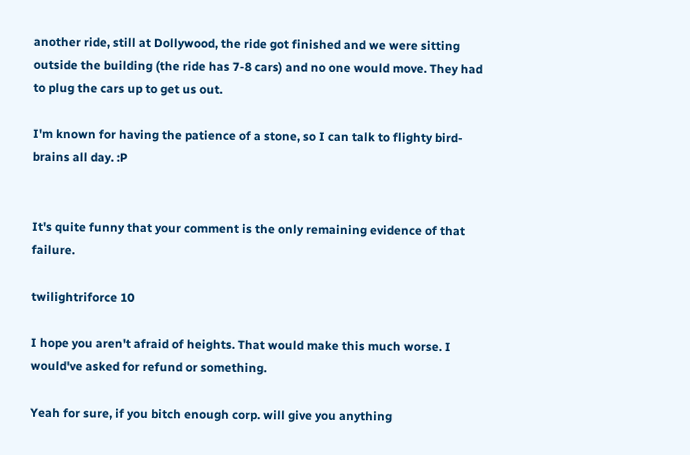another ride, still at Dollywood, the ride got finished and we were sitting outside the building (the ride has 7-8 cars) and no one would move. They had to plug the cars up to get us out.

I'm known for having the patience of a stone, so I can talk to flighty bird-brains all day. :P


It's quite funny that your comment is the only remaining evidence of that failure.

twilightriforce 10

I hope you aren't afraid of heights. That would make this much worse. I would've asked for refund or something.

Yeah for sure, if you bitch enough corp. will give you anything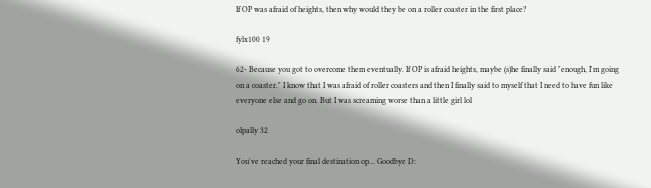If OP was afraid of heights, then why would they be on a roller coaster in the first place?

fylx100 19

62- Because you got to overcome them eventually. If OP is afraid heights, maybe (s)he finally said "enough, I'm going on a coaster." I know that I was afraid of roller coasters and then I finally said to myself that I need to have fun like everyone else and go on. But I was screaming worse than a little girl lol

olpally 32

You've reached your final destination op... Goodbye D: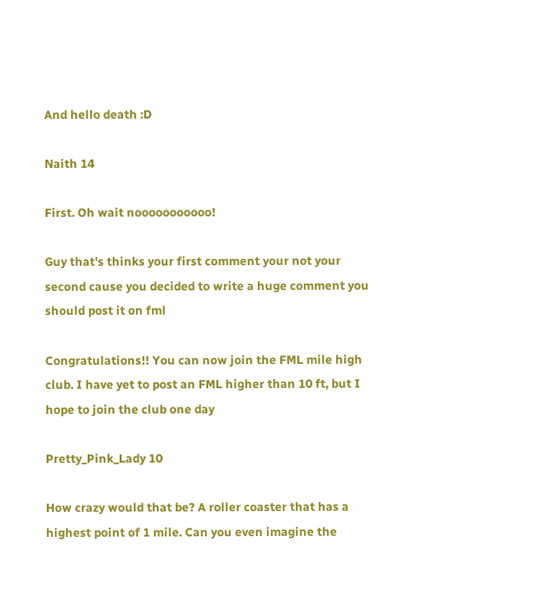And hello death :D

Naith 14

First. Oh wait nooooooooooo!

Guy that's thinks your first comment your not your second cause you decided to write a huge comment you should post it on fml

Congratulations!! You can now join the FML mile high club. I have yet to post an FML higher than 10 ft, but I hope to join the club one day

Pretty_Pink_Lady 10

How crazy would that be? A roller coaster that has a highest point of 1 mile. Can you even imagine the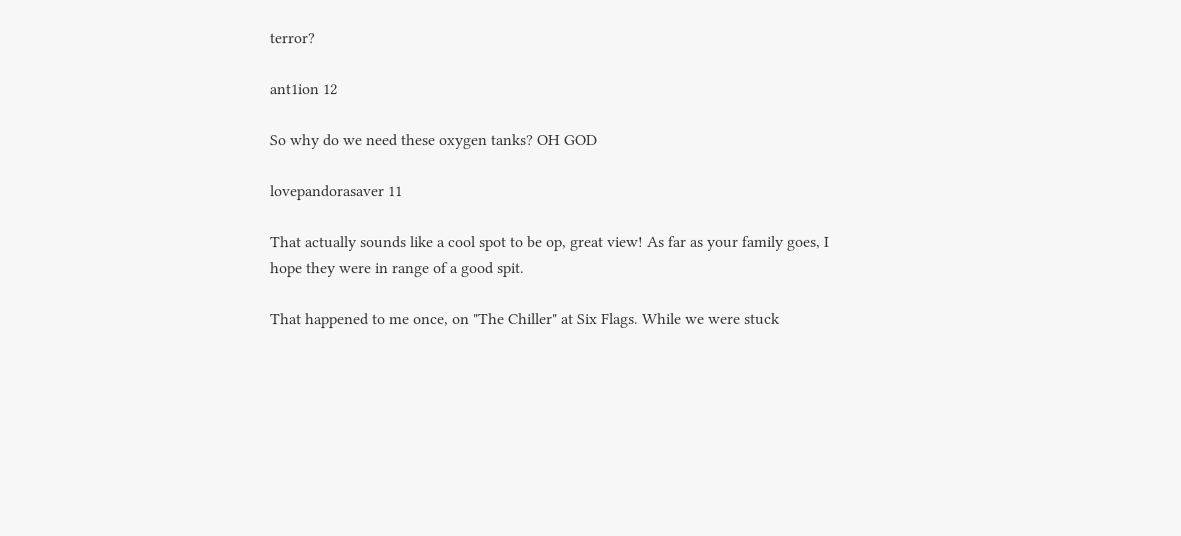terror?

ant1ion 12

So why do we need these oxygen tanks? OH GOD

lovepandorasaver 11

That actually sounds like a cool spot to be op, great view! As far as your family goes, I hope they were in range of a good spit.

That happened to me once, on "The Chiller" at Six Flags. While we were stuck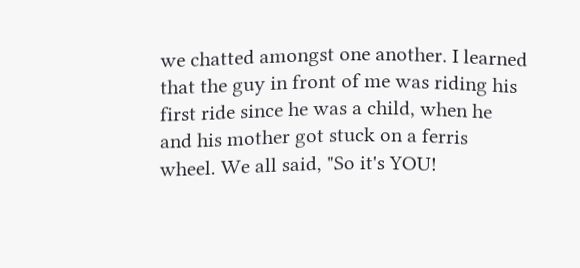we chatted amongst one another. I learned that the guy in front of me was riding his first ride since he was a child, when he and his mother got stuck on a ferris wheel. We all said, "So it's YOU!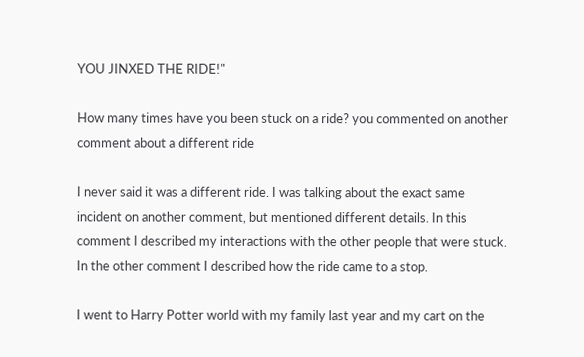YOU JINXED THE RIDE!"

How many times have you been stuck on a ride? you commented on another comment about a different ride

I never said it was a different ride. I was talking about the exact same incident on another comment, but mentioned different details. In this comment I described my interactions with the other people that were stuck. In the other comment I described how the ride came to a stop.

I went to Harry Potter world with my family last year and my cart on the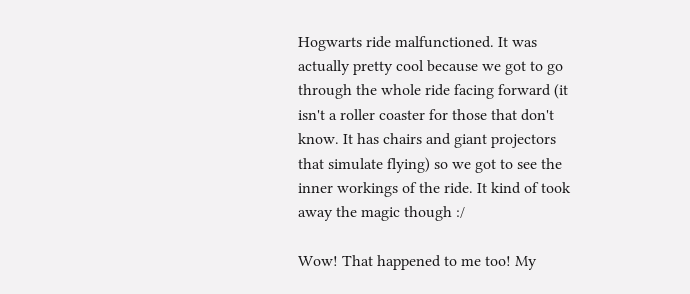Hogwarts ride malfunctioned. It was actually pretty cool because we got to go through the whole ride facing forward (it isn't a roller coaster for those that don't know. It has chairs and giant projectors that simulate flying) so we got to see the inner workings of the ride. It kind of took away the magic though :/

Wow! That happened to me too! My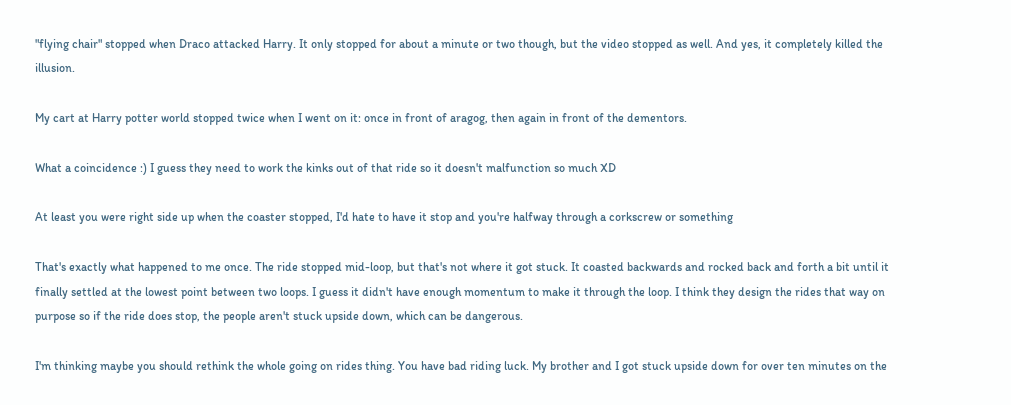"flying chair" stopped when Draco attacked Harry. It only stopped for about a minute or two though, but the video stopped as well. And yes, it completely killed the illusion.

My cart at Harry potter world stopped twice when I went on it: once in front of aragog, then again in front of the dementors.

What a coincidence :) I guess they need to work the kinks out of that ride so it doesn't malfunction so much XD

At least you were right side up when the coaster stopped, I'd hate to have it stop and you're halfway through a corkscrew or something

That's exactly what happened to me once. The ride stopped mid-loop, but that's not where it got stuck. It coasted backwards and rocked back and forth a bit until it finally settled at the lowest point between two loops. I guess it didn't have enough momentum to make it through the loop. I think they design the rides that way on purpose so if the ride does stop, the people aren't stuck upside down, which can be dangerous.

I'm thinking maybe you should rethink the whole going on rides thing. You have bad riding luck. My brother and I got stuck upside down for over ten minutes on the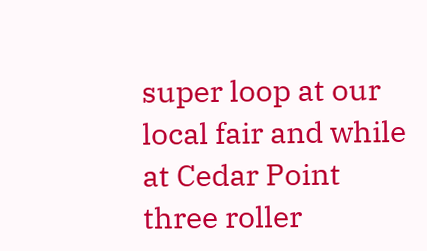super loop at our local fair and while at Cedar Point three roller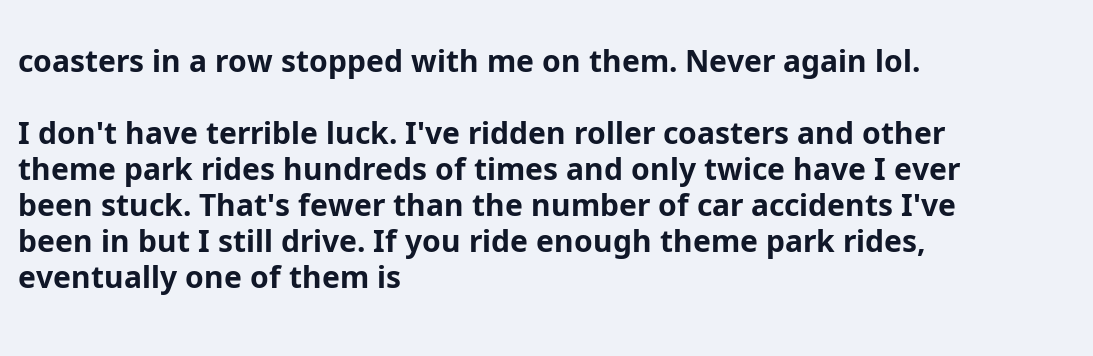coasters in a row stopped with me on them. Never again lol.

I don't have terrible luck. I've ridden roller coasters and other theme park rides hundreds of times and only twice have I ever been stuck. That's fewer than the number of car accidents I've been in but I still drive. If you ride enough theme park rides, eventually one of them is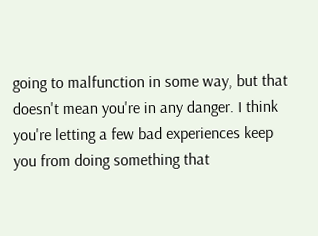going to malfunction in some way, but that doesn't mean you're in any danger. I think you're letting a few bad experiences keep you from doing something that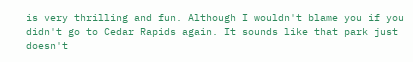is very thrilling and fun. Although I wouldn't blame you if you didn't go to Cedar Rapids again. It sounds like that park just doesn't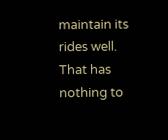maintain its rides well. That has nothing to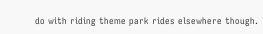do with riding theme park rides elsewhere though.